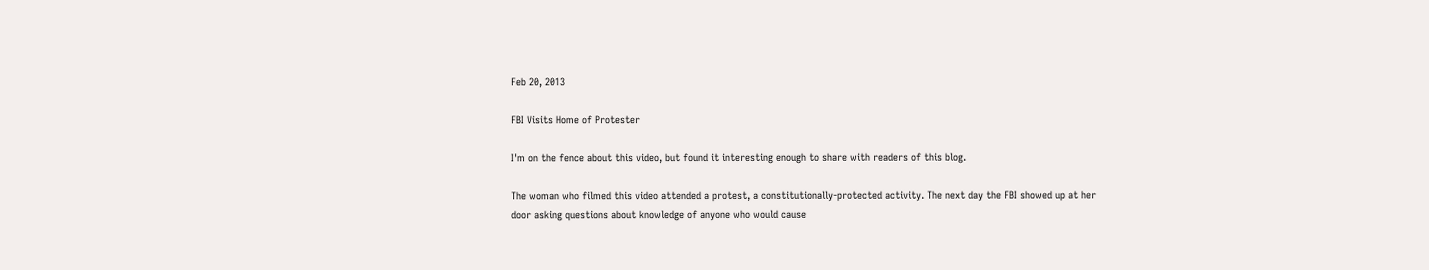Feb 20, 2013

FBI Visits Home of Protester

I'm on the fence about this video, but found it interesting enough to share with readers of this blog.

The woman who filmed this video attended a protest, a constitutionally-protected activity. The next day the FBI showed up at her door asking questions about knowledge of anyone who would cause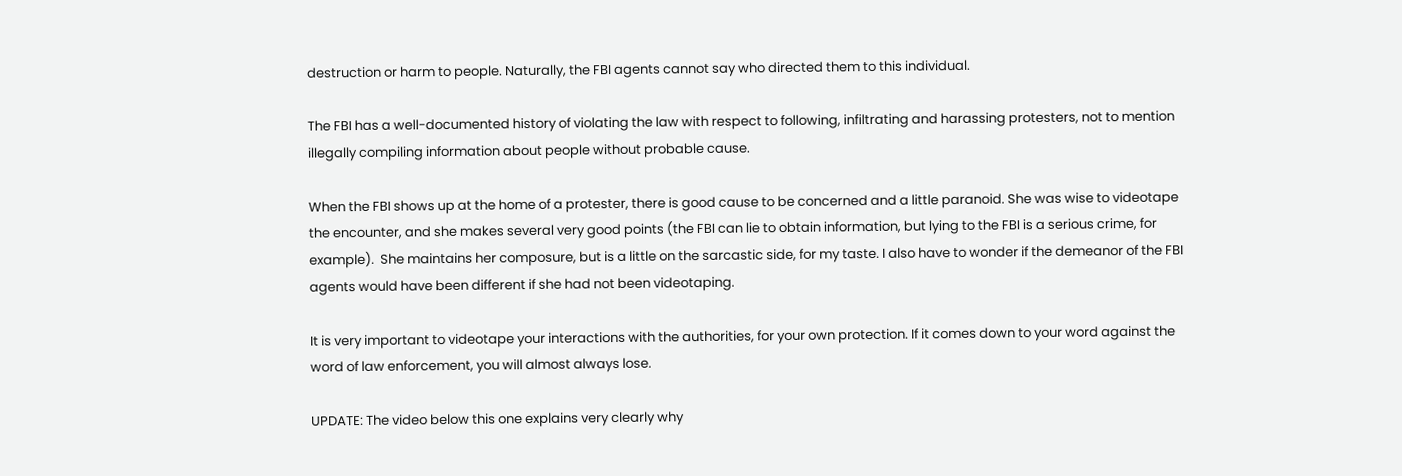destruction or harm to people. Naturally, the FBI agents cannot say who directed them to this individual.

The FBI has a well-documented history of violating the law with respect to following, infiltrating and harassing protesters, not to mention illegally compiling information about people without probable cause.

When the FBI shows up at the home of a protester, there is good cause to be concerned and a little paranoid. She was wise to videotape the encounter, and she makes several very good points (the FBI can lie to obtain information, but lying to the FBI is a serious crime, for example).  She maintains her composure, but is a little on the sarcastic side, for my taste. I also have to wonder if the demeanor of the FBI agents would have been different if she had not been videotaping.

It is very important to videotape your interactions with the authorities, for your own protection. If it comes down to your word against the word of law enforcement, you will almost always lose.

UPDATE: The video below this one explains very clearly why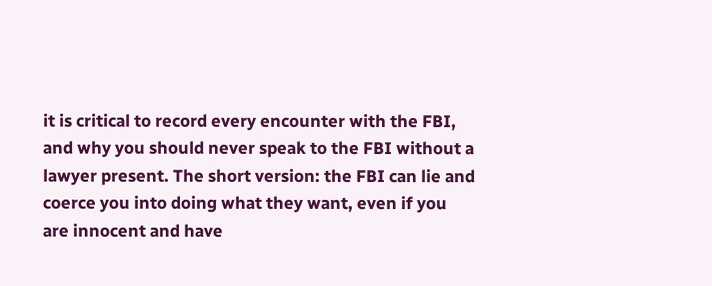it is critical to record every encounter with the FBI, and why you should never speak to the FBI without a lawyer present. The short version: the FBI can lie and coerce you into doing what they want, even if you are innocent and have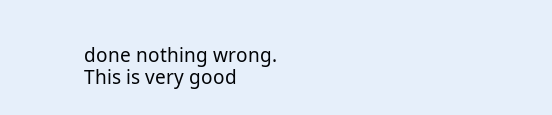done nothing wrong. This is very good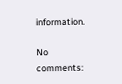information.

No comments: